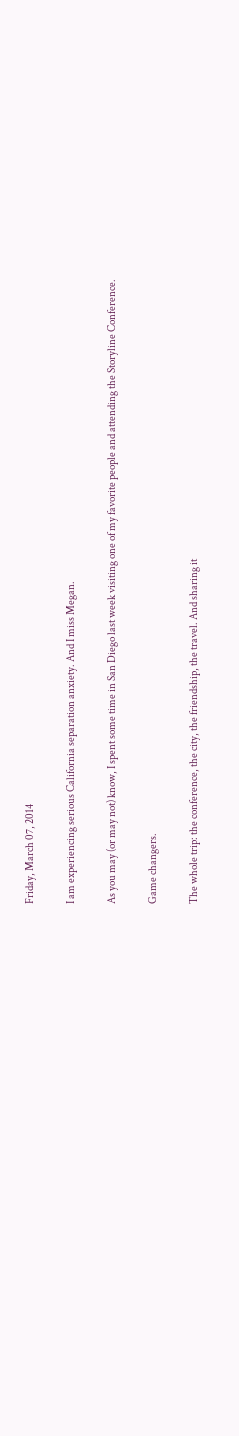Friday, March 07, 2014

I am experiencing serious California separation anxiety. And I miss Megan.

As you may (or may not) know, I spent some time in San Diego last week visiting one of my favorite people and attending the Storyline Conference.

Game changers.

The whole trip: the conference, the city, the friendship, the travel. And sharing it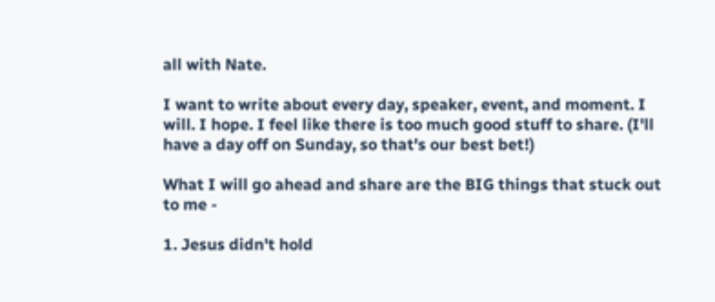all with Nate.

I want to write about every day, speaker, event, and moment. I will. I hope. I feel like there is too much good stuff to share. (I'll have a day off on Sunday, so that's our best bet!)

What I will go ahead and share are the BIG things that stuck out to me -

1. Jesus didn't hold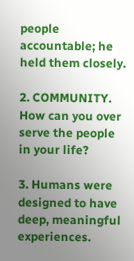people accountable; he held them closely.

2. COMMUNITY. How can you over serve the people in your life?

3. Humans were designed to have deep, meaningful experiences.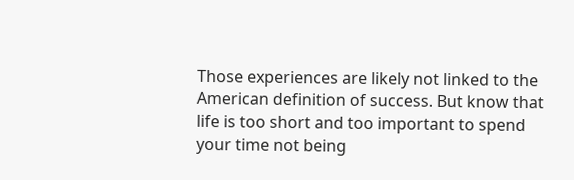Those experiences are likely not linked to the American definition of success. But know that life is too short and too important to spend your time not being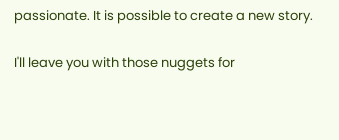passionate. It is possible to create a new story.

I'll leave you with those nuggets for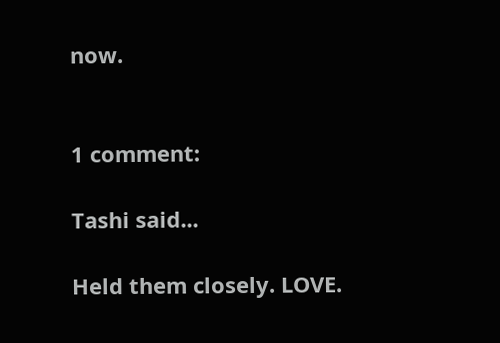now.


1 comment:

Tashi said...

Held them closely. LOVE.